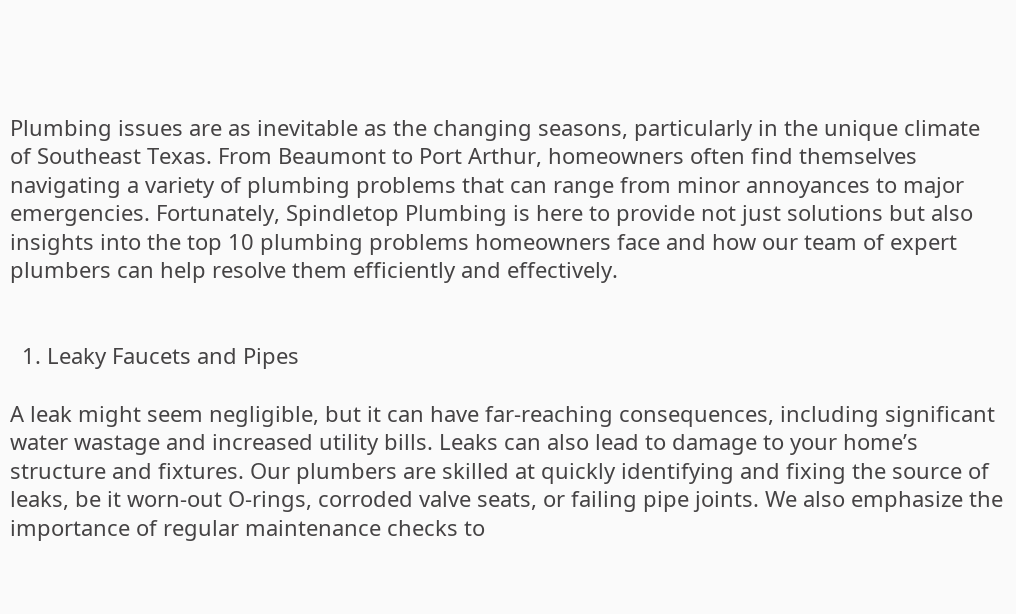Plumbing issues are as inevitable as the changing seasons, particularly in the unique climate of Southeast Texas. From Beaumont to Port Arthur, homeowners often find themselves navigating a variety of plumbing problems that can range from minor annoyances to major emergencies. Fortunately, Spindletop Plumbing is here to provide not just solutions but also insights into the top 10 plumbing problems homeowners face and how our team of expert plumbers can help resolve them efficiently and effectively.


  1. Leaky Faucets and Pipes

A leak might seem negligible, but it can have far-reaching consequences, including significant water wastage and increased utility bills. Leaks can also lead to damage to your home’s structure and fixtures. Our plumbers are skilled at quickly identifying and fixing the source of leaks, be it worn-out O-rings, corroded valve seats, or failing pipe joints. We also emphasize the importance of regular maintenance checks to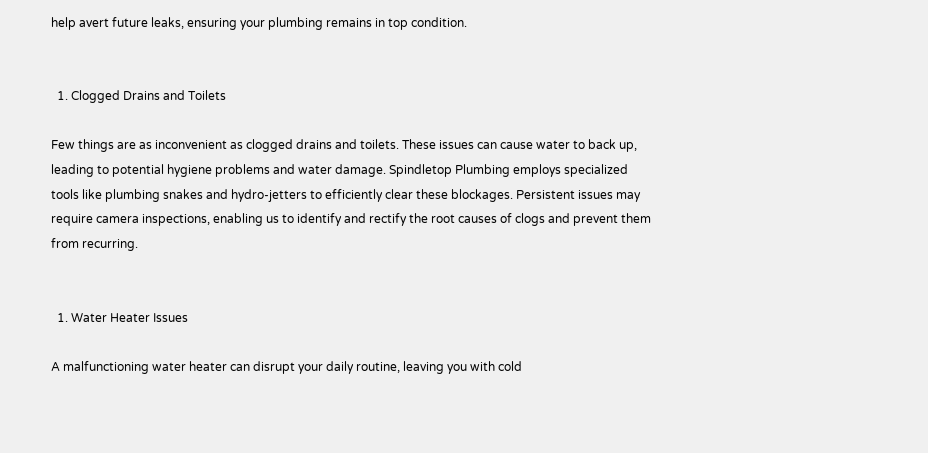help avert future leaks, ensuring your plumbing remains in top condition.


  1. Clogged Drains and Toilets

Few things are as inconvenient as clogged drains and toilets. These issues can cause water to back up, leading to potential hygiene problems and water damage. Spindletop Plumbing employs specialized tools like plumbing snakes and hydro-jetters to efficiently clear these blockages. Persistent issues may require camera inspections, enabling us to identify and rectify the root causes of clogs and prevent them from recurring.


  1. Water Heater Issues

A malfunctioning water heater can disrupt your daily routine, leaving you with cold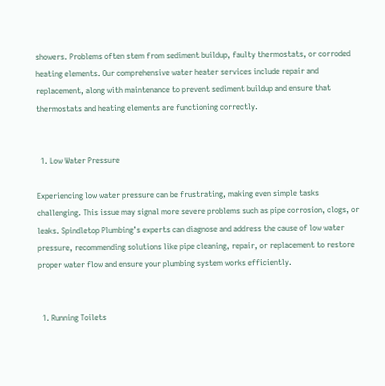showers. Problems often stem from sediment buildup, faulty thermostats, or corroded heating elements. Our comprehensive water heater services include repair and replacement, along with maintenance to prevent sediment buildup and ensure that thermostats and heating elements are functioning correctly.


  1. Low Water Pressure

Experiencing low water pressure can be frustrating, making even simple tasks challenging. This issue may signal more severe problems such as pipe corrosion, clogs, or leaks. Spindletop Plumbing’s experts can diagnose and address the cause of low water pressure, recommending solutions like pipe cleaning, repair, or replacement to restore proper water flow and ensure your plumbing system works efficiently.


  1. Running Toilets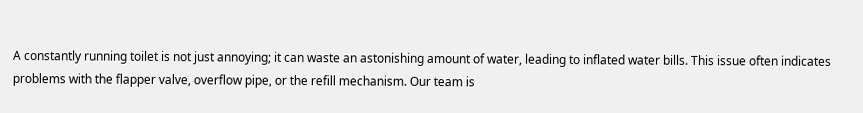A constantly running toilet is not just annoying; it can waste an astonishing amount of water, leading to inflated water bills. This issue often indicates problems with the flapper valve, overflow pipe, or the refill mechanism. Our team is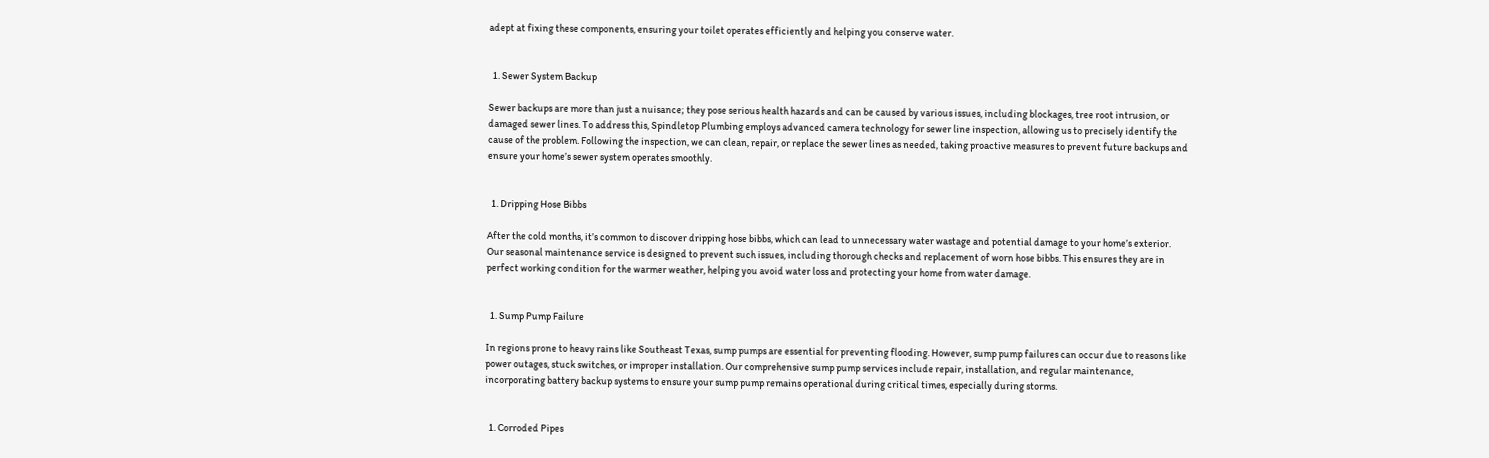adept at fixing these components, ensuring your toilet operates efficiently and helping you conserve water.


  1. Sewer System Backup

Sewer backups are more than just a nuisance; they pose serious health hazards and can be caused by various issues, including blockages, tree root intrusion, or damaged sewer lines. To address this, Spindletop Plumbing employs advanced camera technology for sewer line inspection, allowing us to precisely identify the cause of the problem. Following the inspection, we can clean, repair, or replace the sewer lines as needed, taking proactive measures to prevent future backups and ensure your home’s sewer system operates smoothly.


  1. Dripping Hose Bibbs

After the cold months, it’s common to discover dripping hose bibbs, which can lead to unnecessary water wastage and potential damage to your home’s exterior. Our seasonal maintenance service is designed to prevent such issues, including thorough checks and replacement of worn hose bibbs. This ensures they are in perfect working condition for the warmer weather, helping you avoid water loss and protecting your home from water damage.


  1. Sump Pump Failure

In regions prone to heavy rains like Southeast Texas, sump pumps are essential for preventing flooding. However, sump pump failures can occur due to reasons like power outages, stuck switches, or improper installation. Our comprehensive sump pump services include repair, installation, and regular maintenance, incorporating battery backup systems to ensure your sump pump remains operational during critical times, especially during storms.


  1. Corroded Pipes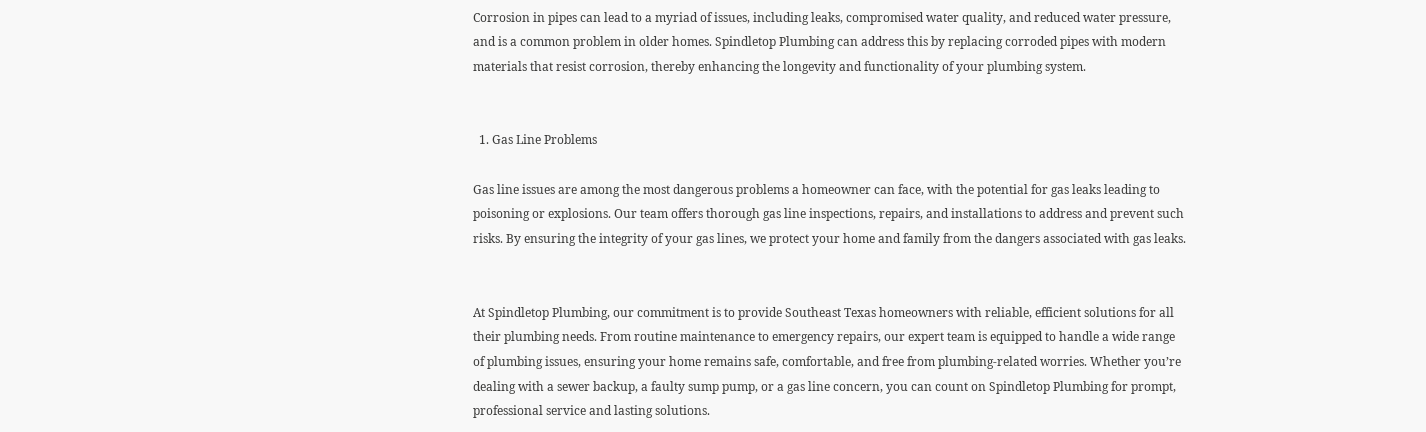Corrosion in pipes can lead to a myriad of issues, including leaks, compromised water quality, and reduced water pressure, and is a common problem in older homes. Spindletop Plumbing can address this by replacing corroded pipes with modern materials that resist corrosion, thereby enhancing the longevity and functionality of your plumbing system.


  1. Gas Line Problems

Gas line issues are among the most dangerous problems a homeowner can face, with the potential for gas leaks leading to poisoning or explosions. Our team offers thorough gas line inspections, repairs, and installations to address and prevent such risks. By ensuring the integrity of your gas lines, we protect your home and family from the dangers associated with gas leaks.


At Spindletop Plumbing, our commitment is to provide Southeast Texas homeowners with reliable, efficient solutions for all their plumbing needs. From routine maintenance to emergency repairs, our expert team is equipped to handle a wide range of plumbing issues, ensuring your home remains safe, comfortable, and free from plumbing-related worries. Whether you’re dealing with a sewer backup, a faulty sump pump, or a gas line concern, you can count on Spindletop Plumbing for prompt, professional service and lasting solutions.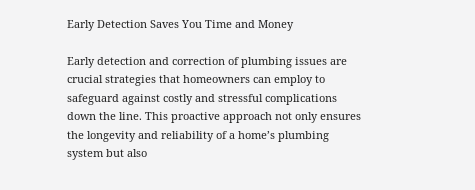Early Detection Saves You Time and Money

Early detection and correction of plumbing issues are crucial strategies that homeowners can employ to safeguard against costly and stressful complications down the line. This proactive approach not only ensures the longevity and reliability of a home’s plumbing system but also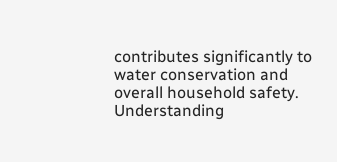contributes significantly to water conservation and overall household safety. Understanding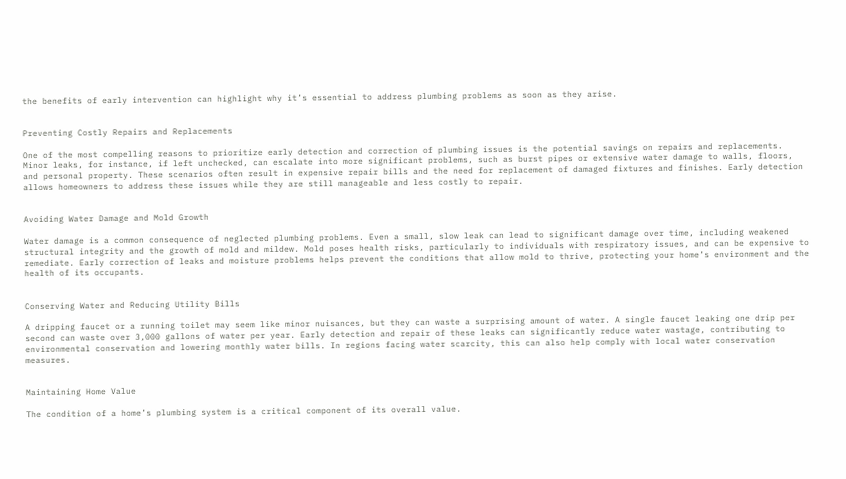the benefits of early intervention can highlight why it’s essential to address plumbing problems as soon as they arise.


Preventing Costly Repairs and Replacements

One of the most compelling reasons to prioritize early detection and correction of plumbing issues is the potential savings on repairs and replacements. Minor leaks, for instance, if left unchecked, can escalate into more significant problems, such as burst pipes or extensive water damage to walls, floors, and personal property. These scenarios often result in expensive repair bills and the need for replacement of damaged fixtures and finishes. Early detection allows homeowners to address these issues while they are still manageable and less costly to repair.


Avoiding Water Damage and Mold Growth

Water damage is a common consequence of neglected plumbing problems. Even a small, slow leak can lead to significant damage over time, including weakened structural integrity and the growth of mold and mildew. Mold poses health risks, particularly to individuals with respiratory issues, and can be expensive to remediate. Early correction of leaks and moisture problems helps prevent the conditions that allow mold to thrive, protecting your home’s environment and the health of its occupants.


Conserving Water and Reducing Utility Bills

A dripping faucet or a running toilet may seem like minor nuisances, but they can waste a surprising amount of water. A single faucet leaking one drip per second can waste over 3,000 gallons of water per year. Early detection and repair of these leaks can significantly reduce water wastage, contributing to environmental conservation and lowering monthly water bills. In regions facing water scarcity, this can also help comply with local water conservation measures.


Maintaining Home Value

The condition of a home’s plumbing system is a critical component of its overall value.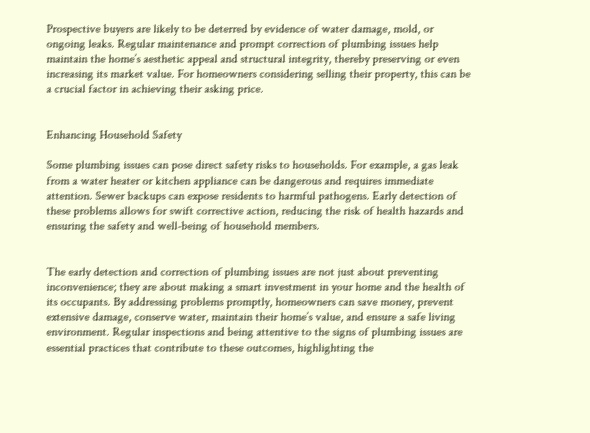Prospective buyers are likely to be deterred by evidence of water damage, mold, or ongoing leaks. Regular maintenance and prompt correction of plumbing issues help maintain the home’s aesthetic appeal and structural integrity, thereby preserving or even increasing its market value. For homeowners considering selling their property, this can be a crucial factor in achieving their asking price.


Enhancing Household Safety

Some plumbing issues can pose direct safety risks to households. For example, a gas leak from a water heater or kitchen appliance can be dangerous and requires immediate attention. Sewer backups can expose residents to harmful pathogens. Early detection of these problems allows for swift corrective action, reducing the risk of health hazards and ensuring the safety and well-being of household members.


The early detection and correction of plumbing issues are not just about preventing inconvenience; they are about making a smart investment in your home and the health of its occupants. By addressing problems promptly, homeowners can save money, prevent extensive damage, conserve water, maintain their home’s value, and ensure a safe living environment. Regular inspections and being attentive to the signs of plumbing issues are essential practices that contribute to these outcomes, highlighting the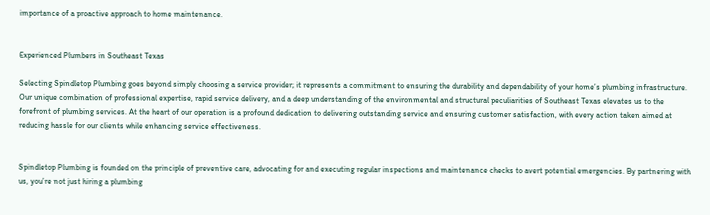importance of a proactive approach to home maintenance.


Experienced Plumbers in Southeast Texas

Selecting Spindletop Plumbing goes beyond simply choosing a service provider; it represents a commitment to ensuring the durability and dependability of your home’s plumbing infrastructure. Our unique combination of professional expertise, rapid service delivery, and a deep understanding of the environmental and structural peculiarities of Southeast Texas elevates us to the forefront of plumbing services. At the heart of our operation is a profound dedication to delivering outstanding service and ensuring customer satisfaction, with every action taken aimed at reducing hassle for our clients while enhancing service effectiveness.


Spindletop Plumbing is founded on the principle of preventive care, advocating for and executing regular inspections and maintenance checks to avert potential emergencies. By partnering with us, you’re not just hiring a plumbing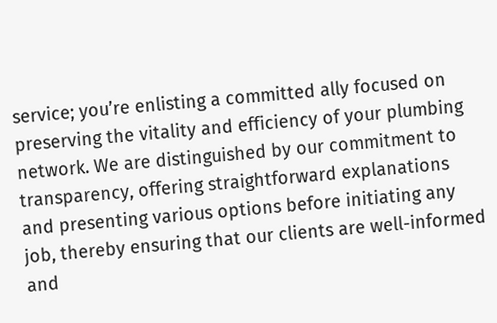service; you’re enlisting a committed ally focused on preserving the vitality and efficiency of your plumbing network. We are distinguished by our commitment to transparency, offering straightforward explanations and presenting various options before initiating any job, thereby ensuring that our clients are well-informed and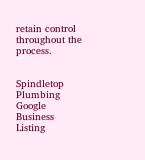retain control throughout the process.


Spindletop Plumbing
Google Business Listing